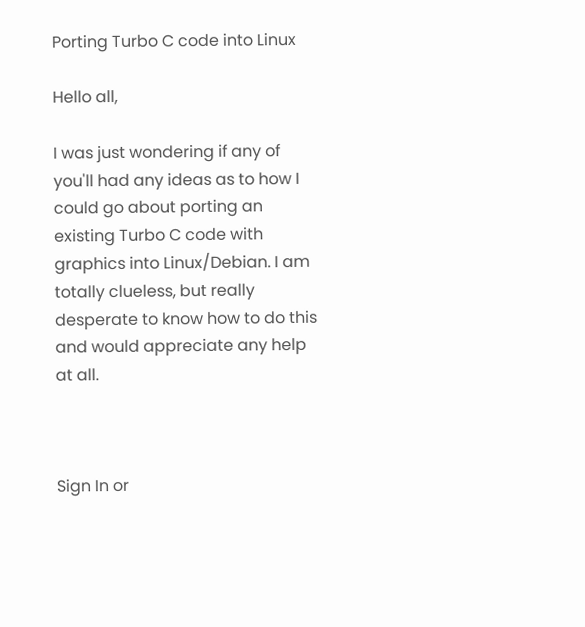Porting Turbo C code into Linux

Hello all,

I was just wondering if any of you'll had any ideas as to how I could go about porting an existing Turbo C code with graphics into Linux/Debian. I am totally clueless, but really desperate to know how to do this and would appreciate any help at all.



Sign In or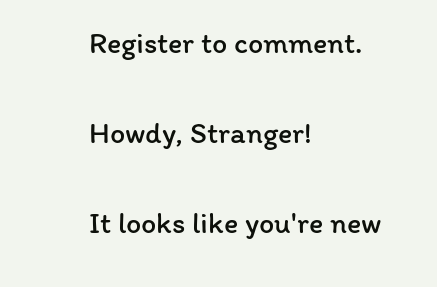Register to comment.

Howdy, Stranger!

It looks like you're new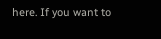here. If you want to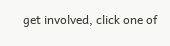get involved, click one of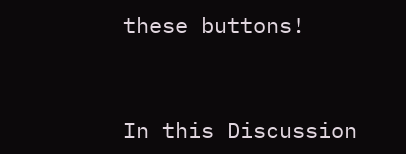these buttons!


In this Discussion